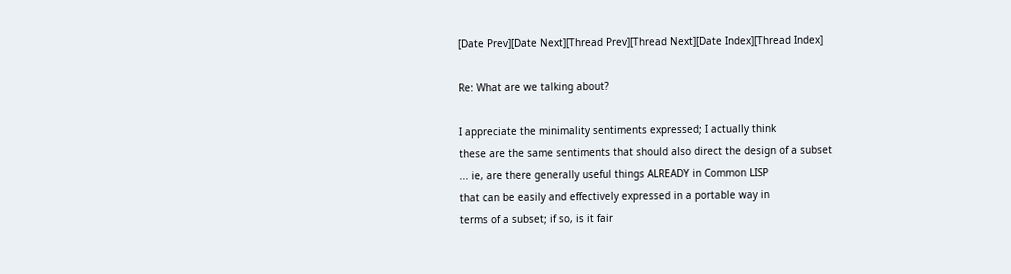[Date Prev][Date Next][Thread Prev][Thread Next][Date Index][Thread Index]

Re: What are we talking about?

I appreciate the minimality sentiments expressed; I actually think
these are the same sentiments that should also direct the design of a subset
... ie, are there generally useful things ALREADY in Common LISP
that can be easily and effectively expressed in a portable way in
terms of a subset; if so, is it fair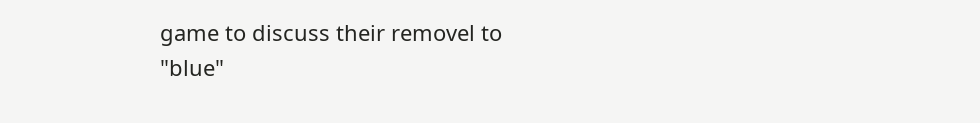game to discuss their removel to
"blue"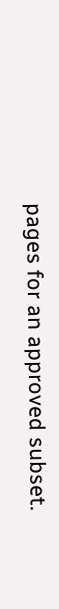pages for an approved subset.